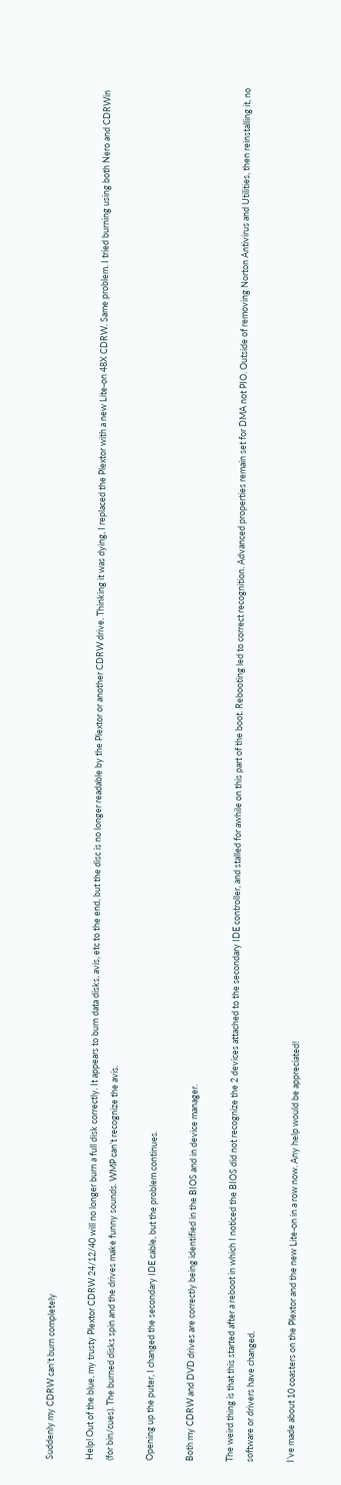Suddenly my CDRW can't burn completely

Help! Out of the blue, my trusty Plextor CDRW 24/12/40 will no longer burn a full disk correctly. It appears to burn data disks, avis, etc to the end, but the disc is no longer readable by the Plextor or another CDRW drive. Thinking it was dying, I replaced the Plextor with a new Lite-on 48X CDRW. Same problem. I tried burning using both Nero and CDRWin (for bin/cues). The burned disks spin and the drives make funny sounds. WMP can’t recognize the avis.

Opening up the puter, I changed the secondary IDE cable, but the problem continues.

Both my CDRW and DVD drives are correctly being identified in the BIOS and in device manager.

The weird thing is that this started after a reboot in which I noticed the BIOS did not recognize the 2 devices attached to the secondary IDE controller, and stalled for awhile on this part of the boot. Rebooting led to correct recognition. Advanced properties remain set for DMA not PIO. Outside of removing Norton Antivirus and Utilities, then reinstalling it, no software or drivers have changed.

I’ve made about 10 coasters on the Plextor and the new Lite-on in a row now. Any help would be appreciated!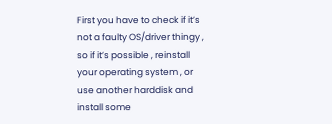First you have to check if it’s not a faulty OS/driver thingy , so if it’s possible , reinstall your operating system , or use another harddisk and install some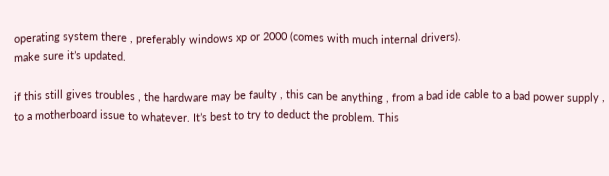operating system there , preferably windows xp or 2000 (comes with much internal drivers).
make sure it’s updated.

if this still gives troubles , the hardware may be faulty , this can be anything , from a bad ide cable to a bad power supply , to a motherboard issue to whatever. It’s best to try to deduct the problem. This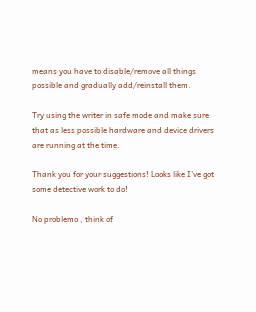means you have to disable/remove all things possible and gradually add/reinstall them.

Try using the writer in safe mode and make sure that as less possible hardware and device drivers are running at the time.

Thank you for your suggestions! Looks like I’ve got some detective work to do!

No problemo , think of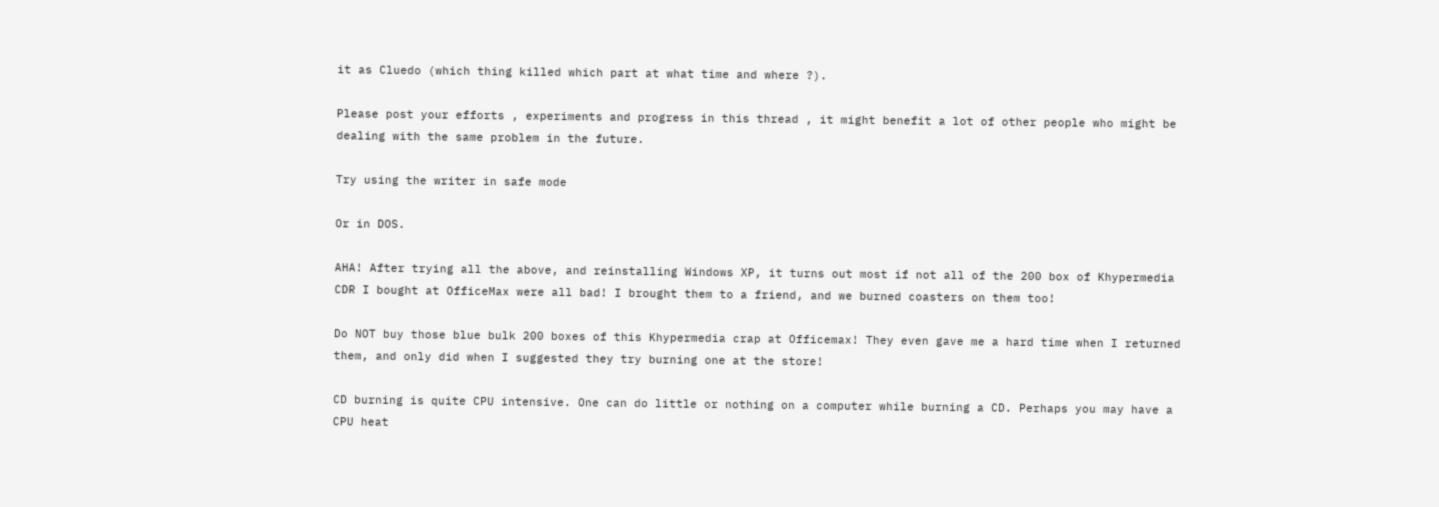it as Cluedo (which thing killed which part at what time and where ?).

Please post your efforts , experiments and progress in this thread , it might benefit a lot of other people who might be dealing with the same problem in the future.

Try using the writer in safe mode

Or in DOS.

AHA! After trying all the above, and reinstalling Windows XP, it turns out most if not all of the 200 box of Khypermedia CDR I bought at OfficeMax were all bad! I brought them to a friend, and we burned coasters on them too!

Do NOT buy those blue bulk 200 boxes of this Khypermedia crap at Officemax! They even gave me a hard time when I returned them, and only did when I suggested they try burning one at the store!

CD burning is quite CPU intensive. One can do little or nothing on a computer while burning a CD. Perhaps you may have a CPU heat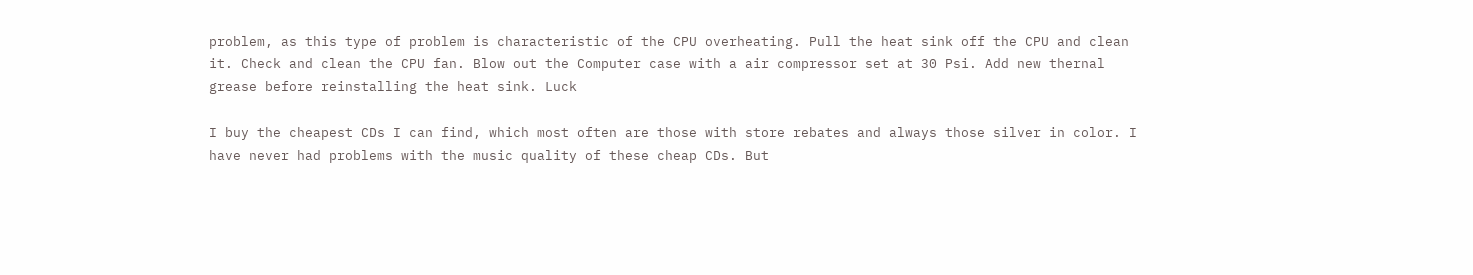problem, as this type of problem is characteristic of the CPU overheating. Pull the heat sink off the CPU and clean it. Check and clean the CPU fan. Blow out the Computer case with a air compressor set at 30 Psi. Add new thernal grease before reinstalling the heat sink. Luck

I buy the cheapest CDs I can find, which most often are those with store rebates and always those silver in color. I have never had problems with the music quality of these cheap CDs. But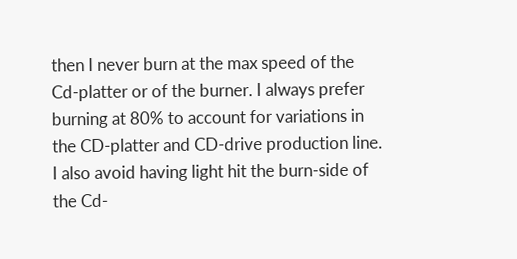then I never burn at the max speed of the Cd-platter or of the burner. I always prefer burning at 80% to account for variations in the CD-platter and CD-drive production line. I also avoid having light hit the burn-side of the Cd-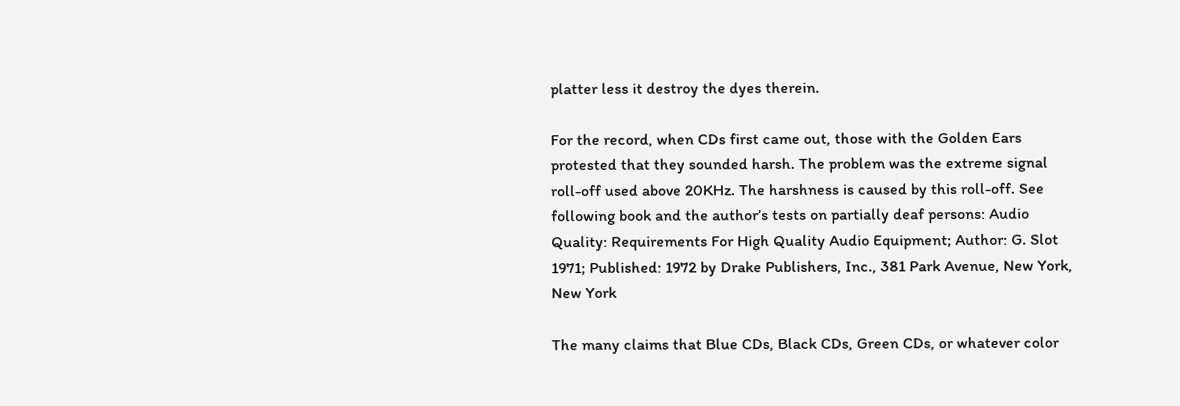platter less it destroy the dyes therein.

For the record, when CDs first came out, those with the Golden Ears protested that they sounded harsh. The problem was the extreme signal roll-off used above 20KHz. The harshness is caused by this roll-off. See following book and the author’s tests on partially deaf persons: Audio Quality: Requirements For High Quality Audio Equipment; Author: G. Slot 1971; Published: 1972 by Drake Publishers, Inc., 381 Park Avenue, New York, New York

The many claims that Blue CDs, Black CDs, Green CDs, or whatever color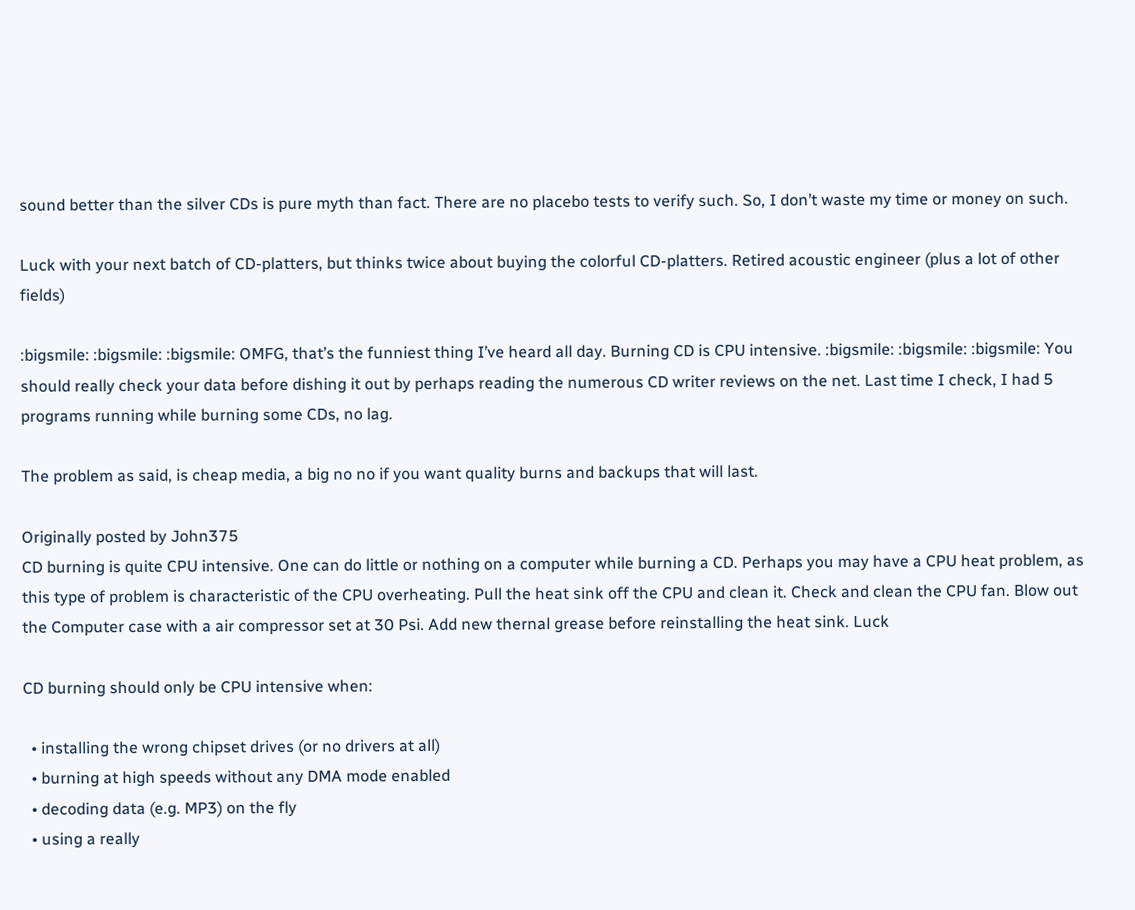sound better than the silver CDs is pure myth than fact. There are no placebo tests to verify such. So, I don’t waste my time or money on such.

Luck with your next batch of CD-platters, but thinks twice about buying the colorful CD-platters. Retired acoustic engineer (plus a lot of other fields)

:bigsmile: :bigsmile: :bigsmile: OMFG, that’s the funniest thing I’ve heard all day. Burning CD is CPU intensive. :bigsmile: :bigsmile: :bigsmile: You should really check your data before dishing it out by perhaps reading the numerous CD writer reviews on the net. Last time I check, I had 5 programs running while burning some CDs, no lag.

The problem as said, is cheap media, a big no no if you want quality burns and backups that will last.

Originally posted by John375
CD burning is quite CPU intensive. One can do little or nothing on a computer while burning a CD. Perhaps you may have a CPU heat problem, as this type of problem is characteristic of the CPU overheating. Pull the heat sink off the CPU and clean it. Check and clean the CPU fan. Blow out the Computer case with a air compressor set at 30 Psi. Add new thernal grease before reinstalling the heat sink. Luck

CD burning should only be CPU intensive when:

  • installing the wrong chipset drives (or no drivers at all)
  • burning at high speeds without any DMA mode enabled
  • decoding data (e.g. MP3) on the fly
  • using a really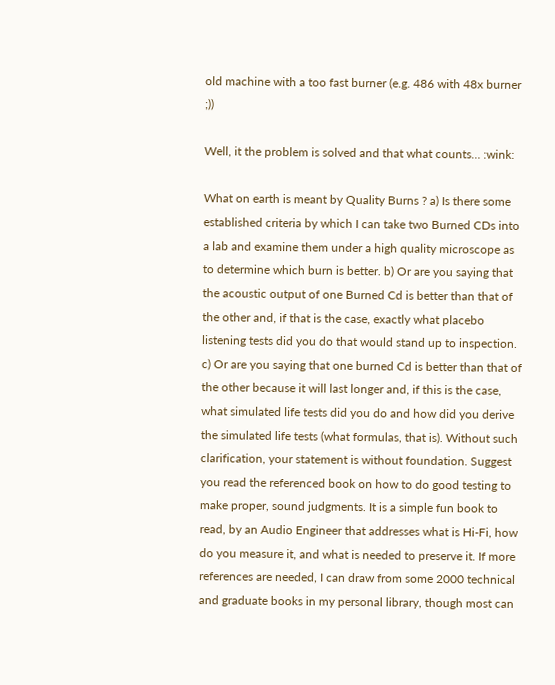old machine with a too fast burner (e.g. 486 with 48x burner ;))

Well, it the problem is solved and that what counts… :wink:

What on earth is meant by Quality Burns ? a) Is there some established criteria by which I can take two Burned CDs into a lab and examine them under a high quality microscope as to determine which burn is better. b) Or are you saying that the acoustic output of one Burned Cd is better than that of the other and, if that is the case, exactly what placebo listening tests did you do that would stand up to inspection. c) Or are you saying that one burned Cd is better than that of the other because it will last longer and, if this is the case, what simulated life tests did you do and how did you derive the simulated life tests (what formulas, that is). Without such clarification, your statement is without foundation. Suggest you read the referenced book on how to do good testing to make proper, sound judgments. It is a simple fun book to read, by an Audio Engineer that addresses what is Hi-Fi, how do you measure it, and what is needed to preserve it. If more references are needed, I can draw from some 2000 technical and graduate books in my personal library, though most can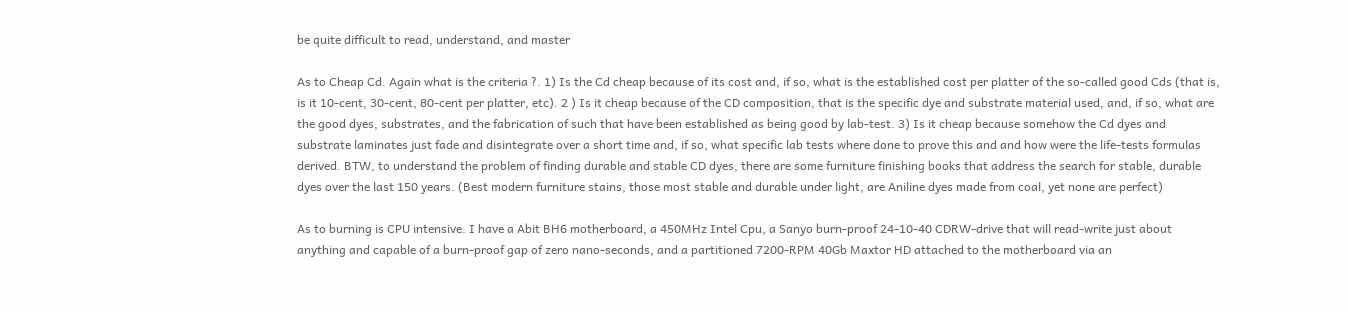be quite difficult to read, understand, and master

As to Cheap Cd. Again what is the criteria ?. 1) Is the Cd cheap because of its cost and, if so, what is the established cost per platter of the so-called good Cds (that is, is it 10-cent, 30-cent, 80-cent per platter, etc). 2 ) Is it cheap because of the CD composition, that is the specific dye and substrate material used, and, if so, what are the good dyes, substrates, and the fabrication of such that have been established as being good by lab-test. 3) Is it cheap because somehow the Cd dyes and substrate laminates just fade and disintegrate over a short time and, if so, what specific lab tests where done to prove this and and how were the life-tests formulas derived. BTW, to understand the problem of finding durable and stable CD dyes, there are some furniture finishing books that address the search for stable, durable dyes over the last 150 years. (Best modern furniture stains, those most stable and durable under light, are Aniline dyes made from coal, yet none are perfect)

As to burning is CPU intensive. I have a Abit BH6 motherboard, a 450MHz Intel Cpu, a Sanyo burn-proof 24-10-40 CDRW-drive that will read-write just about anything and capable of a burn-proof gap of zero nano-seconds, and a partitioned 7200-RPM 40Gb Maxtor HD attached to the motherboard via an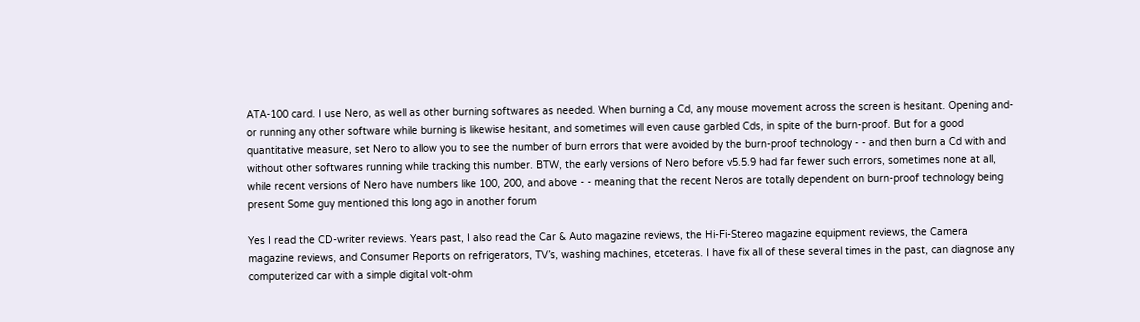ATA-100 card. I use Nero, as well as other burning softwares as needed. When burning a Cd, any mouse movement across the screen is hesitant. Opening and-or running any other software while burning is likewise hesitant, and sometimes will even cause garbled Cds, in spite of the burn-proof. But for a good quantitative measure, set Nero to allow you to see the number of burn errors that were avoided by the burn-proof technology - - and then burn a Cd with and without other softwares running while tracking this number. BTW, the early versions of Nero before v5.5.9 had far fewer such errors, sometimes none at all, while recent versions of Nero have numbers like 100, 200, and above - - meaning that the recent Neros are totally dependent on burn-proof technology being present Some guy mentioned this long ago in another forum

Yes I read the CD-writer reviews. Years past, I also read the Car & Auto magazine reviews, the Hi-Fi-Stereo magazine equipment reviews, the Camera magazine reviews, and Consumer Reports on refrigerators, TV’s, washing machines, etceteras. I have fix all of these several times in the past, can diagnose any computerized car with a simple digital volt-ohm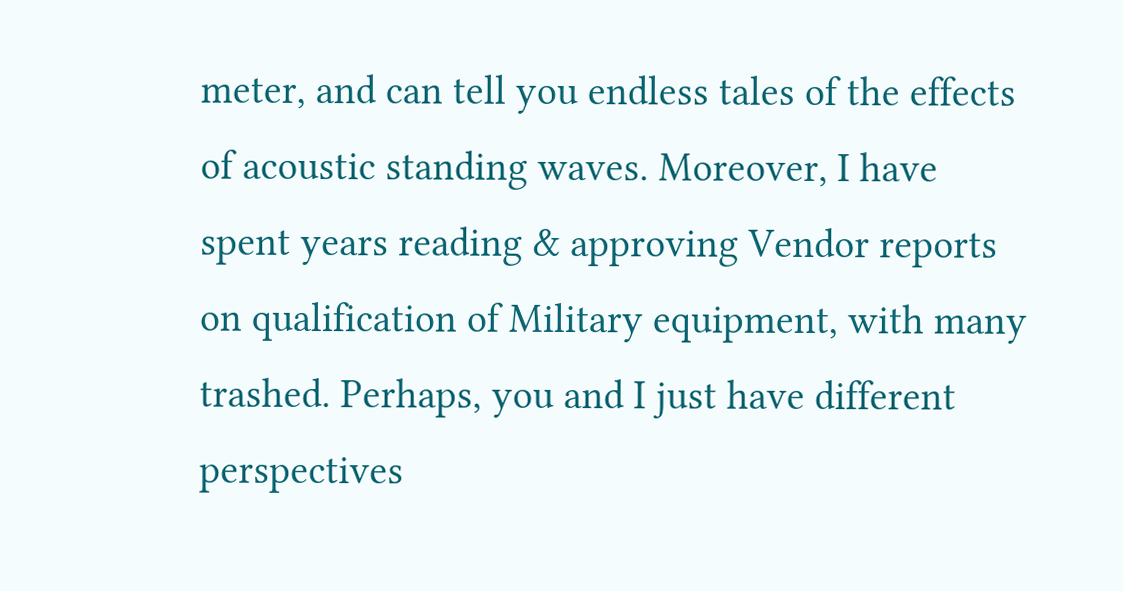meter, and can tell you endless tales of the effects of acoustic standing waves. Moreover, I have spent years reading & approving Vendor reports on qualification of Military equipment, with many trashed. Perhaps, you and I just have different perspectives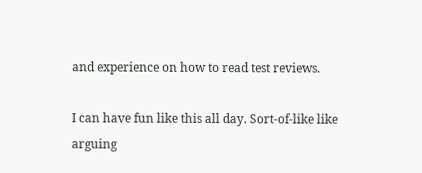and experience on how to read test reviews.

I can have fun like this all day. Sort-of-like like arguing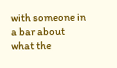with someone in a bar about what the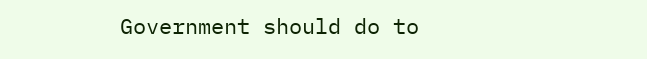Government should do to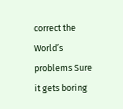correct the World’s problems Sure it gets boring